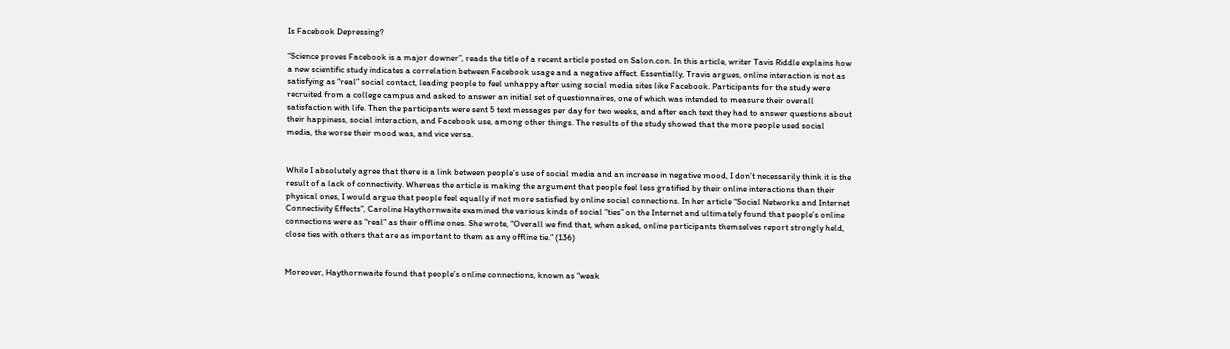Is Facebook Depressing?

“Science proves Facebook is a major downer”, reads the title of a recent article posted on Salon.con. In this article, writer Tavis Riddle explains how a new scientific study indicates a correlation between Facebook usage and a negative affect. Essentially, Travis argues, online interaction is not as satisfying as “real” social contact, leading people to feel unhappy after using social media sites like Facebook. Participants for the study were recruited from a college campus and asked to answer an initial set of questionnaires, one of which was intended to measure their overall satisfaction with life. Then the participants were sent 5 text messages per day for two weeks, and after each text they had to answer questions about their happiness, social interaction, and Facebook use, among other things. The results of the study showed that the more people used social media, the worse their mood was, and vice versa.


While I absolutely agree that there is a link between people’s use of social media and an increase in negative mood, I don’t necessarily think it is the result of a lack of connectivity. Whereas the article is making the argument that people feel less gratified by their online interactions than their physical ones, I would argue that people feel equally if not more satisfied by online social connections. In her article “Social Networks and Internet Connectivity Effects”, Caroline Haythornwaite examined the various kinds of social “ties” on the Internet and ultimately found that people’s online connections were as “real” as their offline ones. She wrote, “Overall we find that, when asked, online participants themselves report strongly held, close ties with others that are as important to them as any offline tie.” (136)


Moreover, Haythornwaite found that people’s online connections, known as “weak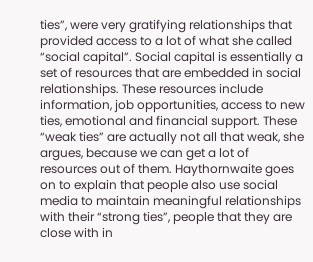ties”, were very gratifying relationships that provided access to a lot of what she called “social capital”. Social capital is essentially a set of resources that are embedded in social relationships. These resources include information, job opportunities, access to new ties, emotional and financial support. These “weak ties” are actually not all that weak, she argues, because we can get a lot of resources out of them. Haythornwaite goes on to explain that people also use social media to maintain meaningful relationships with their “strong ties”, people that they are close with in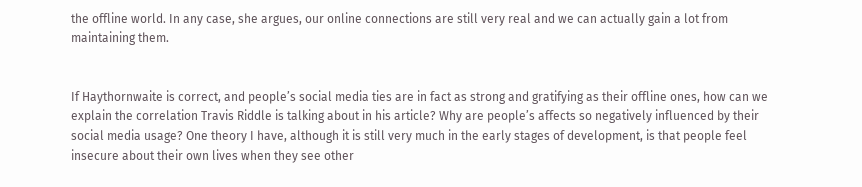the offline world. In any case, she argues, our online connections are still very real and we can actually gain a lot from maintaining them.


If Haythornwaite is correct, and people’s social media ties are in fact as strong and gratifying as their offline ones, how can we explain the correlation Travis Riddle is talking about in his article? Why are people’s affects so negatively influenced by their social media usage? One theory I have, although it is still very much in the early stages of development, is that people feel insecure about their own lives when they see other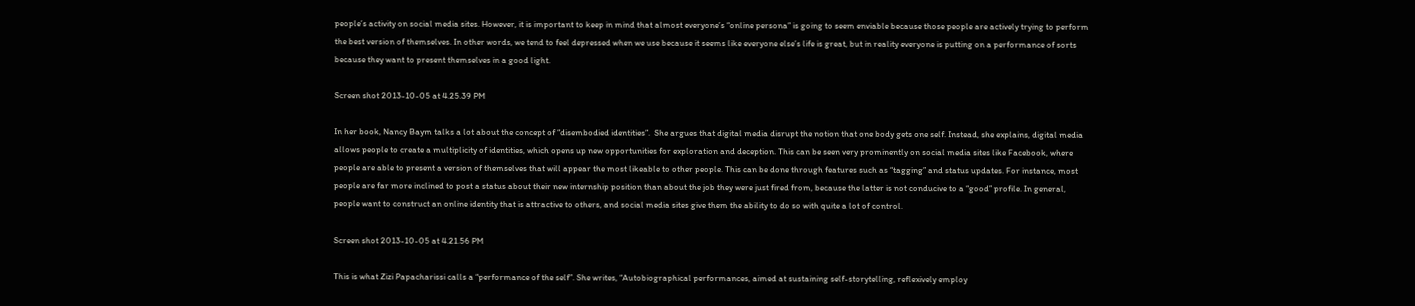people’s activity on social media sites. However, it is important to keep in mind that almost everyone’s “online persona” is going to seem enviable because those people are actively trying to perform the best version of themselves. In other words, we tend to feel depressed when we use because it seems like everyone else’s life is great, but in reality everyone is putting on a performance of sorts because they want to present themselves in a good light.

Screen shot 2013-10-05 at 4.25.39 PM

In her book, Nancy Baym talks a lot about the concept of “disembodied identities”.  She argues that digital media disrupt the notion that one body gets one self. Instead, she explains, digital media allows people to create a multiplicity of identities, which opens up new opportunities for exploration and deception. This can be seen very prominently on social media sites like Facebook, where people are able to present a version of themselves that will appear the most likeable to other people. This can be done through features such as “tagging” and status updates. For instance, most people are far more inclined to post a status about their new internship position than about the job they were just fired from, because the latter is not conducive to a “good” profile. In general, people want to construct an online identity that is attractive to others, and social media sites give them the ability to do so with quite a lot of control.

Screen shot 2013-10-05 at 4.21.56 PM

This is what Zizi Papacharissi calls a “performance of the self”. She writes, “Autobiographical performances, aimed at sustaining self-storytelling, reflexively employ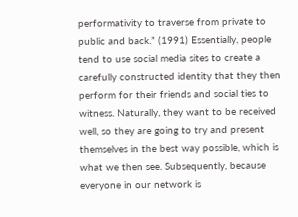performativity to traverse from private to public and back.” (1991) Essentially, people tend to use social media sites to create a carefully constructed identity that they then perform for their friends and social ties to witness. Naturally, they want to be received well, so they are going to try and present themselves in the best way possible, which is what we then see. Subsequently, because everyone in our network is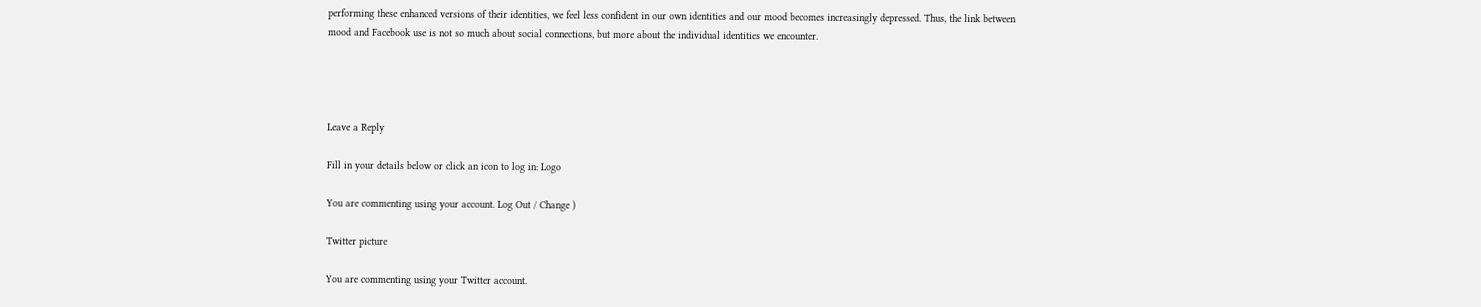performing these enhanced versions of their identities, we feel less confident in our own identities and our mood becomes increasingly depressed. Thus, the link between mood and Facebook use is not so much about social connections, but more about the individual identities we encounter.




Leave a Reply

Fill in your details below or click an icon to log in: Logo

You are commenting using your account. Log Out / Change )

Twitter picture

You are commenting using your Twitter account.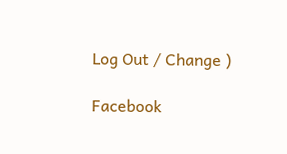Log Out / Change )

Facebook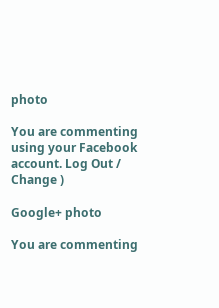photo

You are commenting using your Facebook account. Log Out / Change )

Google+ photo

You are commenting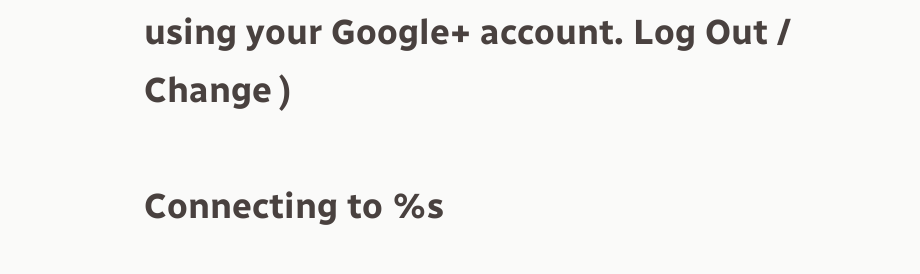using your Google+ account. Log Out / Change )

Connecting to %s